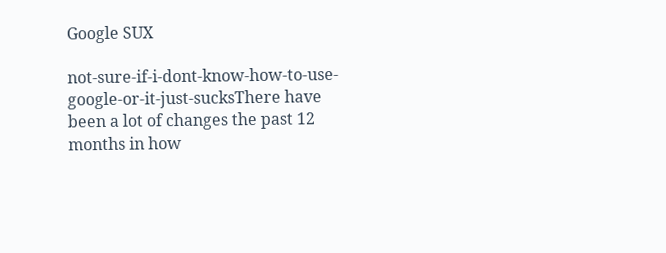Google SUX

not-sure-if-i-dont-know-how-to-use-google-or-it-just-sucksThere have been a lot of changes the past 12 months in how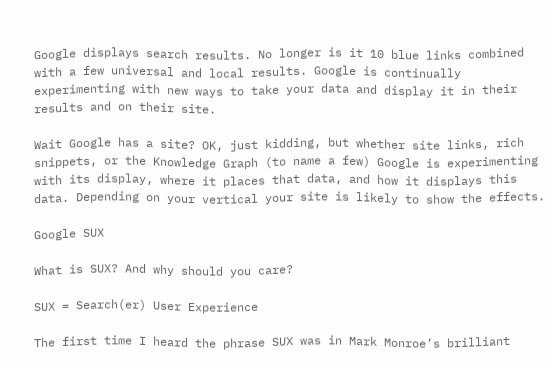Google displays search results. No longer is it 10 blue links combined with a few universal and local results. Google is continually experimenting with new ways to take your data and display it in their results and on their site.

Wait Google has a site? OK, just kidding, but whether site links, rich snippets, or the Knowledge Graph (to name a few) Google is experimenting with its display, where it places that data, and how it displays this data. Depending on your vertical your site is likely to show the effects.

Google SUX

What is SUX? And why should you care?

SUX = Search(er) User Experience

The first time I heard the phrase SUX was in Mark Monroe’s brilliant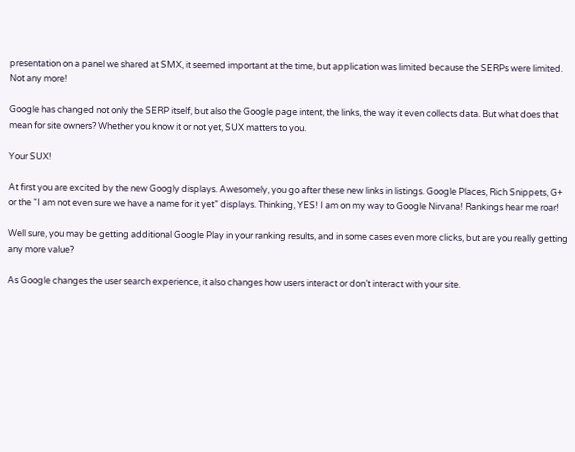presentation on a panel we shared at SMX, it seemed important at the time, but application was limited because the SERPs were limited. Not any more!

Google has changed not only the SERP itself, but also the Google page intent, the links, the way it even collects data. But what does that mean for site owners? Whether you know it or not yet, SUX matters to you.

Your SUX!

At first you are excited by the new Googly displays. Awesomely, you go after these new links in listings. Google Places, Rich Snippets, G+ or the “I am not even sure we have a name for it yet” displays. Thinking, YES! I am on my way to Google Nirvana! Rankings hear me roar!

Well sure, you may be getting additional Google Play in your ranking results, and in some cases even more clicks, but are you really getting any more value?

As Google changes the user search experience, it also changes how users interact or don’t interact with your site.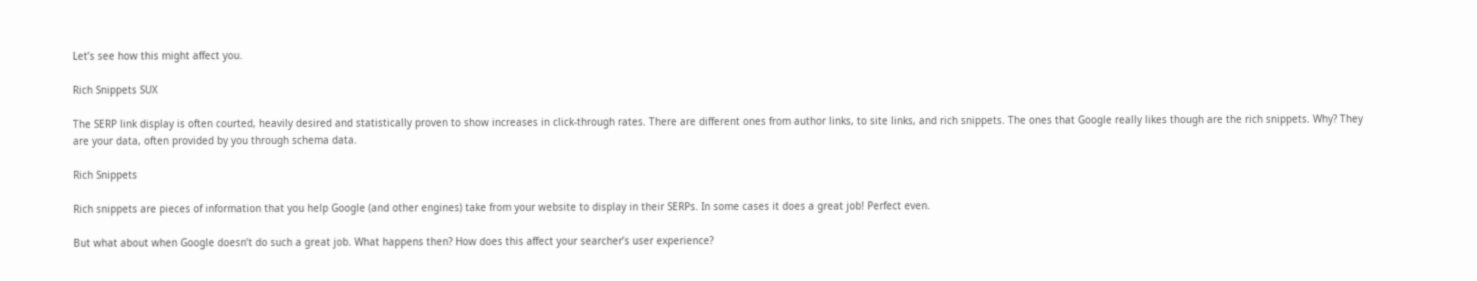Let’s see how this might affect you.

Rich Snippets SUX

The SERP link display is often courted, heavily desired and statistically proven to show increases in click-through rates. There are different ones from author links, to site links, and rich snippets. The ones that Google really likes though are the rich snippets. Why? They are your data, often provided by you through schema data.

Rich Snippets

Rich snippets are pieces of information that you help Google (and other engines) take from your website to display in their SERPs. In some cases it does a great job! Perfect even.

But what about when Google doesn’t do such a great job. What happens then? How does this affect your searcher’s user experience?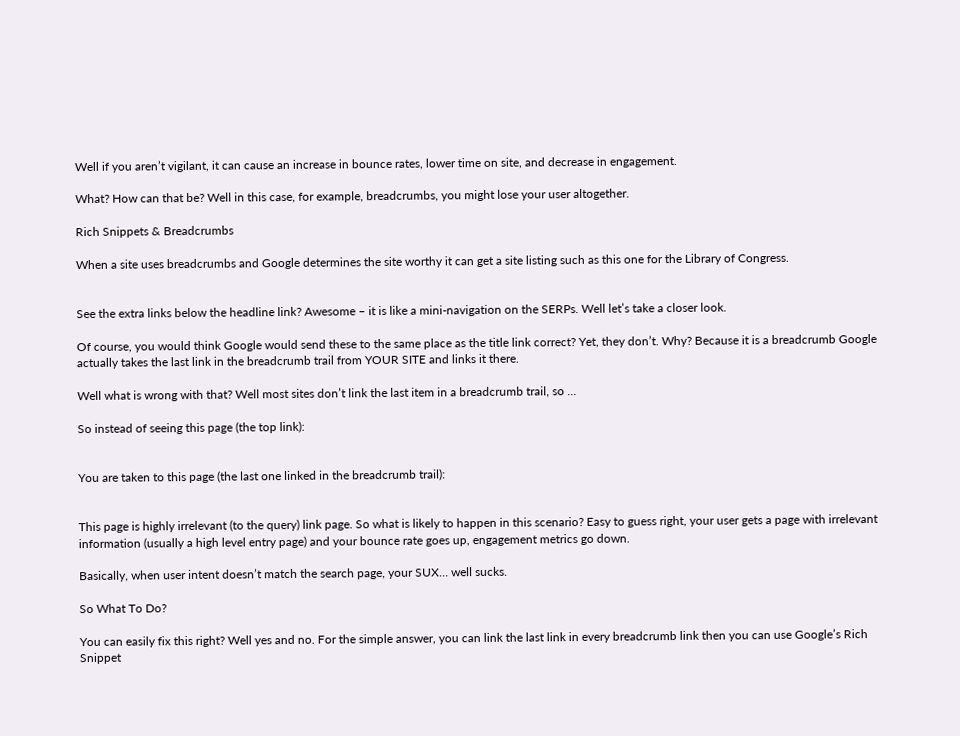Well if you aren’t vigilant, it can cause an increase in bounce rates, lower time on site, and decrease in engagement.

What? How can that be? Well in this case, for example, breadcrumbs, you might lose your user altogether.

Rich Snippets & Breadcrumbs

When a site uses breadcrumbs and Google determines the site worthy it can get a site listing such as this one for the Library of Congress.


See the extra links below the headline link? Awesome – it is like a mini-navigation on the SERPs. Well let’s take a closer look.

Of course, you would think Google would send these to the same place as the title link correct? Yet, they don’t. Why? Because it is a breadcrumb Google actually takes the last link in the breadcrumb trail from YOUR SITE and links it there.

Well what is wrong with that? Well most sites don’t link the last item in a breadcrumb trail, so …

So instead of seeing this page (the top link):


You are taken to this page (the last one linked in the breadcrumb trail):


This page is highly irrelevant (to the query) link page. So what is likely to happen in this scenario? Easy to guess right, your user gets a page with irrelevant information (usually a high level entry page) and your bounce rate goes up, engagement metrics go down.

Basically, when user intent doesn’t match the search page, your SUX… well sucks.

So What To Do?

You can easily fix this right? Well yes and no. For the simple answer, you can link the last link in every breadcrumb link then you can use Google’s Rich Snippet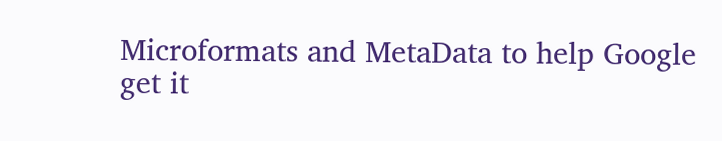Microformats and MetaData to help Google get it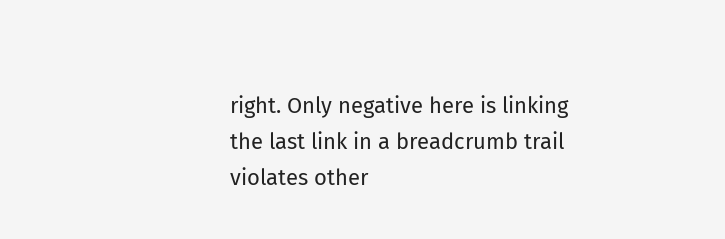right. Only negative here is linking the last link in a breadcrumb trail violates other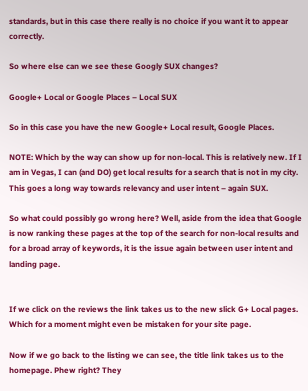standards, but in this case there really is no choice if you want it to appear correctly.

So where else can we see these Googly SUX changes?

Google+ Local or Google Places – Local SUX

So in this case you have the new Google+ Local result, Google Places.

NOTE: Which by the way can show up for non-local. This is relatively new. If I am in Vegas, I can (and DO) get local results for a search that is not in my city. This goes a long way towards relevancy and user intent – again SUX.

So what could possibly go wrong here? Well, aside from the idea that Google is now ranking these pages at the top of the search for non-local results and for a broad array of keywords, it is the issue again between user intent and landing page.


If we click on the reviews the link takes us to the new slick G+ Local pages. Which for a moment might even be mistaken for your site page.

Now if we go back to the listing we can see, the title link takes us to the homepage. Phew right? They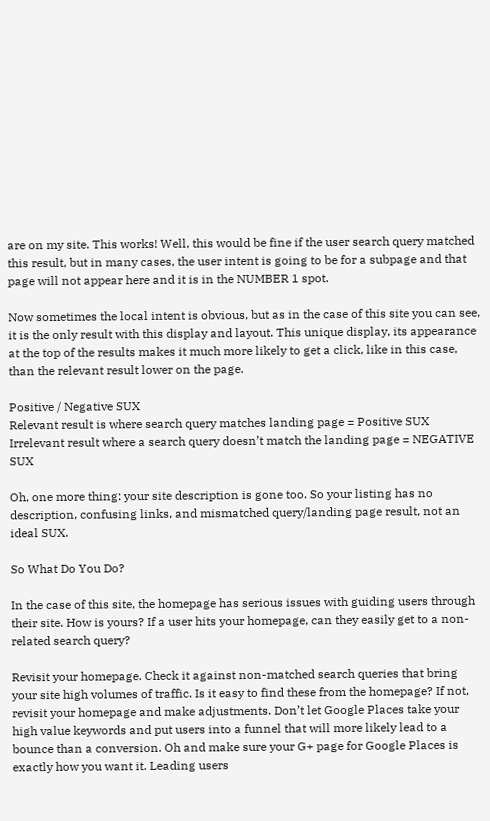are on my site. This works! Well, this would be fine if the user search query matched this result, but in many cases, the user intent is going to be for a subpage and that page will not appear here and it is in the NUMBER 1 spot.

Now sometimes the local intent is obvious, but as in the case of this site you can see, it is the only result with this display and layout. This unique display, its appearance at the top of the results makes it much more likely to get a click, like in this case, than the relevant result lower on the page.

Positive / Negative SUX
Relevant result is where search query matches landing page = Positive SUX
Irrelevant result where a search query doesn’t match the landing page = NEGATIVE SUX

Oh, one more thing: your site description is gone too. So your listing has no description, confusing links, and mismatched query/landing page result, not an ideal SUX.

So What Do You Do?

In the case of this site, the homepage has serious issues with guiding users through their site. How is yours? If a user hits your homepage, can they easily get to a non-related search query?

Revisit your homepage. Check it against non-matched search queries that bring your site high volumes of traffic. Is it easy to find these from the homepage? If not, revisit your homepage and make adjustments. Don’t let Google Places take your high value keywords and put users into a funnel that will more likely lead to a bounce than a conversion. Oh and make sure your G+ page for Google Places is exactly how you want it. Leading users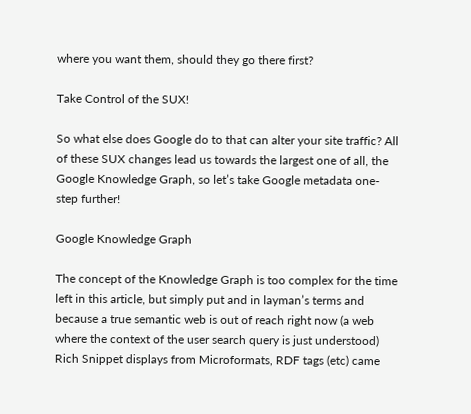where you want them, should they go there first?

Take Control of the SUX!

So what else does Google do to that can alter your site traffic? All of these SUX changes lead us towards the largest one of all, the Google Knowledge Graph, so let’s take Google metadata one-step further!

Google Knowledge Graph

The concept of the Knowledge Graph is too complex for the time left in this article, but simply put and in layman’s terms and because a true semantic web is out of reach right now (a web where the context of the user search query is just understood) Rich Snippet displays from Microformats, RDF tags (etc) came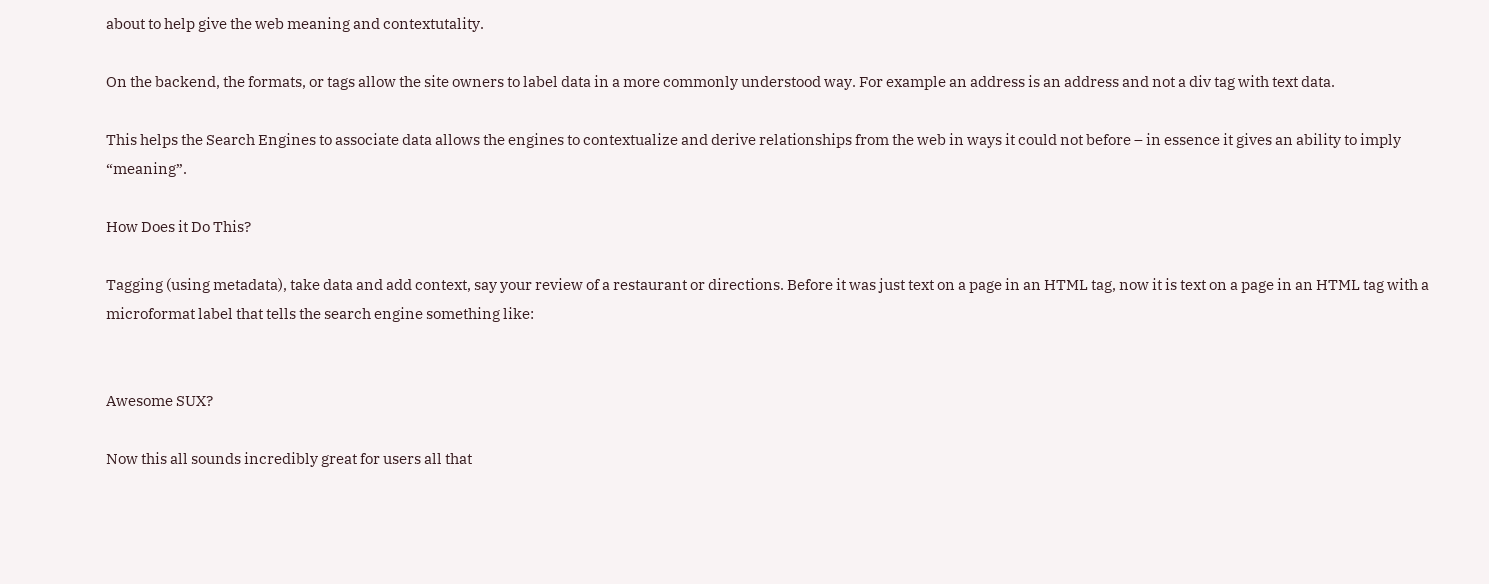about to help give the web meaning and contextutality.

On the backend, the formats, or tags allow the site owners to label data in a more commonly understood way. For example an address is an address and not a div tag with text data.

This helps the Search Engines to associate data allows the engines to contextualize and derive relationships from the web in ways it could not before – in essence it gives an ability to imply “meaning”.

How Does it Do This?

Tagging (using metadata), take data and add context, say your review of a restaurant or directions. Before it was just text on a page in an HTML tag, now it is text on a page in an HTML tag with a microformat label that tells the search engine something like:


Awesome SUX?

Now this all sounds incredibly great for users all that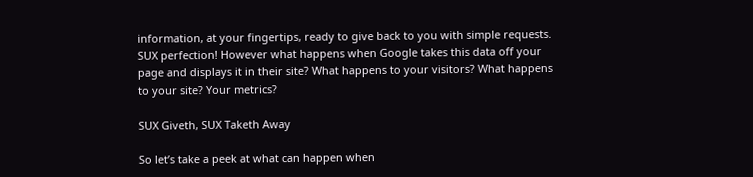information, at your fingertips, ready to give back to you with simple requests. SUX perfection! However what happens when Google takes this data off your page and displays it in their site? What happens to your visitors? What happens to your site? Your metrics?

SUX Giveth, SUX Taketh Away

So let’s take a peek at what can happen when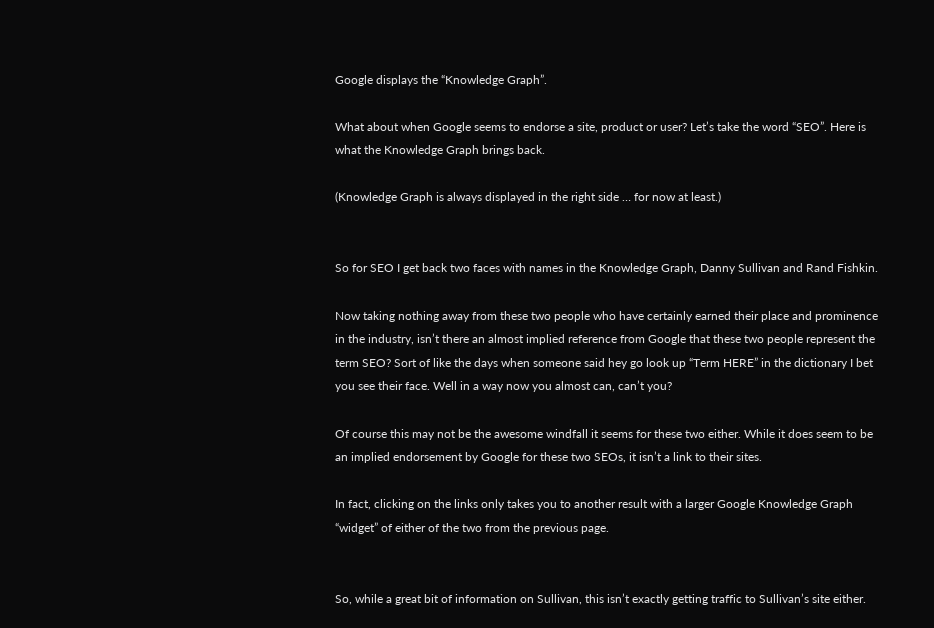Google displays the “Knowledge Graph”.

What about when Google seems to endorse a site, product or user? Let’s take the word “SEO”. Here is what the Knowledge Graph brings back.

(Knowledge Graph is always displayed in the right side … for now at least.)


So for SEO I get back two faces with names in the Knowledge Graph, Danny Sullivan and Rand Fishkin.

Now taking nothing away from these two people who have certainly earned their place and prominence in the industry, isn’t there an almost implied reference from Google that these two people represent the term SEO? Sort of like the days when someone said hey go look up “Term HERE” in the dictionary I bet you see their face. Well in a way now you almost can, can’t you?

Of course this may not be the awesome windfall it seems for these two either. While it does seem to be an implied endorsement by Google for these two SEOs, it isn’t a link to their sites.

In fact, clicking on the links only takes you to another result with a larger Google Knowledge Graph “widget” of either of the two from the previous page.


So, while a great bit of information on Sullivan, this isn’t exactly getting traffic to Sullivan’s site either.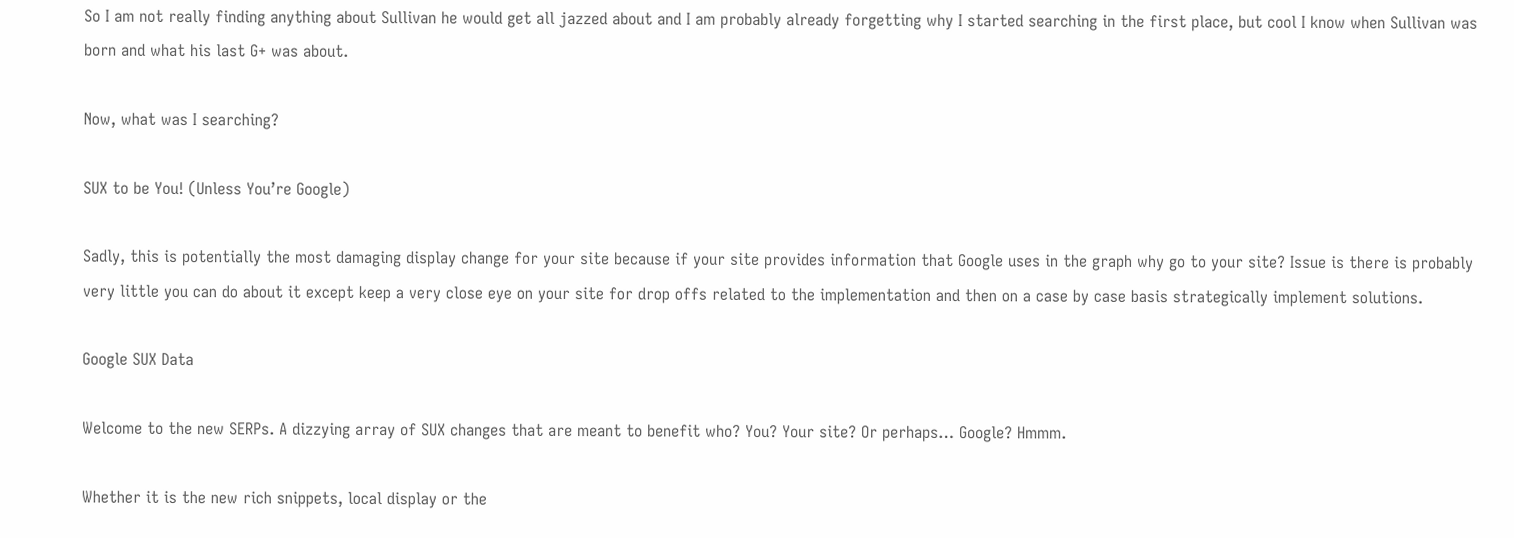So I am not really finding anything about Sullivan he would get all jazzed about and I am probably already forgetting why I started searching in the first place, but cool I know when Sullivan was born and what his last G+ was about.

Now, what was I searching?

SUX to be You! (Unless You’re Google)

Sadly, this is potentially the most damaging display change for your site because if your site provides information that Google uses in the graph why go to your site? Issue is there is probably very little you can do about it except keep a very close eye on your site for drop offs related to the implementation and then on a case by case basis strategically implement solutions.

Google SUX Data

Welcome to the new SERPs. A dizzying array of SUX changes that are meant to benefit who? You? Your site? Or perhaps… Google? Hmmm.

Whether it is the new rich snippets, local display or the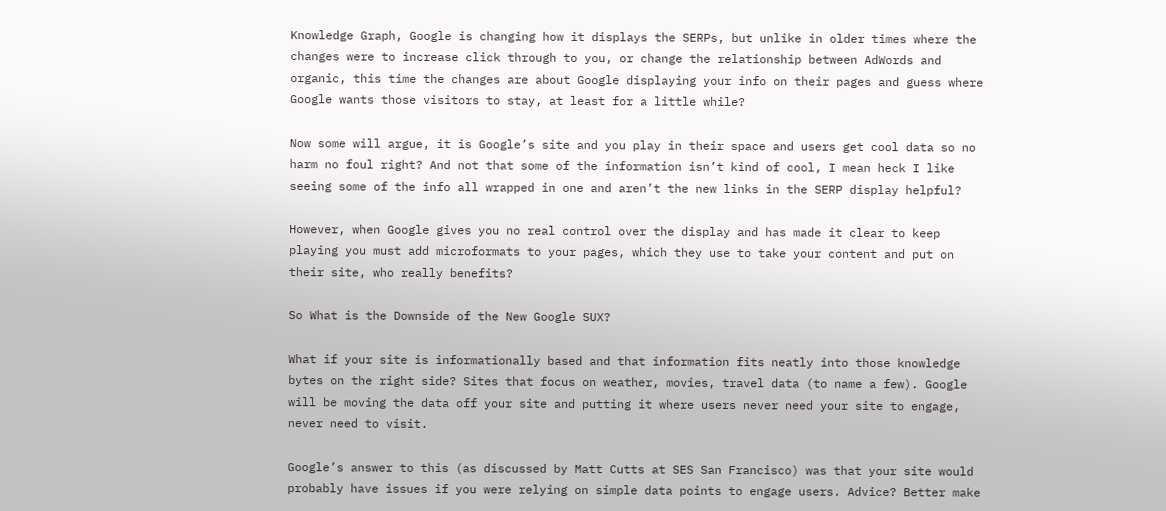Knowledge Graph, Google is changing how it displays the SERPs, but unlike in older times where the changes were to increase click through to you, or change the relationship between AdWords and organic, this time the changes are about Google displaying your info on their pages and guess where Google wants those visitors to stay, at least for a little while?

Now some will argue, it is Google’s site and you play in their space and users get cool data so no harm no foul right? And not that some of the information isn’t kind of cool, I mean heck I like seeing some of the info all wrapped in one and aren’t the new links in the SERP display helpful?

However, when Google gives you no real control over the display and has made it clear to keep playing you must add microformats to your pages, which they use to take your content and put on their site, who really benefits?

So What is the Downside of the New Google SUX?

What if your site is informationally based and that information fits neatly into those knowledge bytes on the right side? Sites that focus on weather, movies, travel data (to name a few). Google will be moving the data off your site and putting it where users never need your site to engage, never need to visit.

Google’s answer to this (as discussed by Matt Cutts at SES San Francisco) was that your site would probably have issues if you were relying on simple data points to engage users. Advice? Better make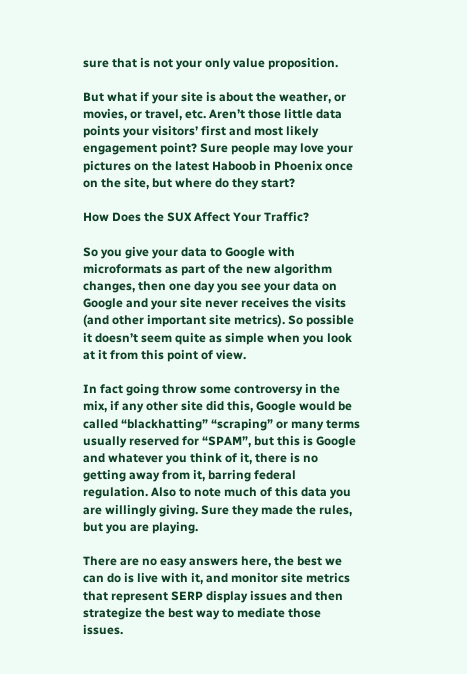sure that is not your only value proposition.

But what if your site is about the weather, or movies, or travel, etc. Aren’t those little data points your visitors’ first and most likely engagement point? Sure people may love your pictures on the latest Haboob in Phoenix once on the site, but where do they start?

How Does the SUX Affect Your Traffic?

So you give your data to Google with microformats as part of the new algorithm changes, then one day you see your data on Google and your site never receives the visits (and other important site metrics). So possible it doesn’t seem quite as simple when you look at it from this point of view.

In fact going throw some controversy in the mix, if any other site did this, Google would be called “blackhatting” “scraping” or many terms usually reserved for “SPAM”, but this is Google and whatever you think of it, there is no getting away from it, barring federal regulation. Also to note much of this data you are willingly giving. Sure they made the rules, but you are playing.

There are no easy answers here, the best we can do is live with it, and monitor site metrics that represent SERP display issues and then strategize the best way to mediate those issues.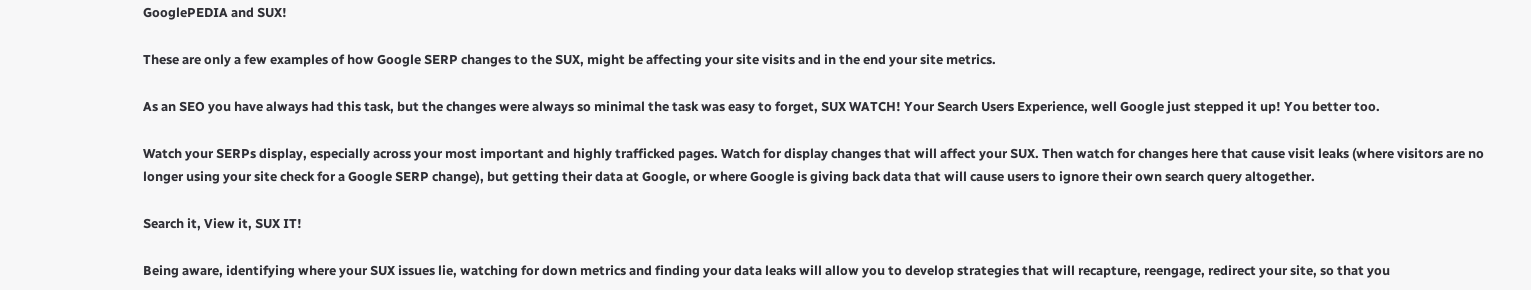GooglePEDIA and SUX!

These are only a few examples of how Google SERP changes to the SUX, might be affecting your site visits and in the end your site metrics.

As an SEO you have always had this task, but the changes were always so minimal the task was easy to forget, SUX WATCH! Your Search Users Experience, well Google just stepped it up! You better too.

Watch your SERPs display, especially across your most important and highly trafficked pages. Watch for display changes that will affect your SUX. Then watch for changes here that cause visit leaks (where visitors are no longer using your site check for a Google SERP change), but getting their data at Google, or where Google is giving back data that will cause users to ignore their own search query altogether.

Search it, View it, SUX IT!

Being aware, identifying where your SUX issues lie, watching for down metrics and finding your data leaks will allow you to develop strategies that will recapture, reengage, redirect your site, so that you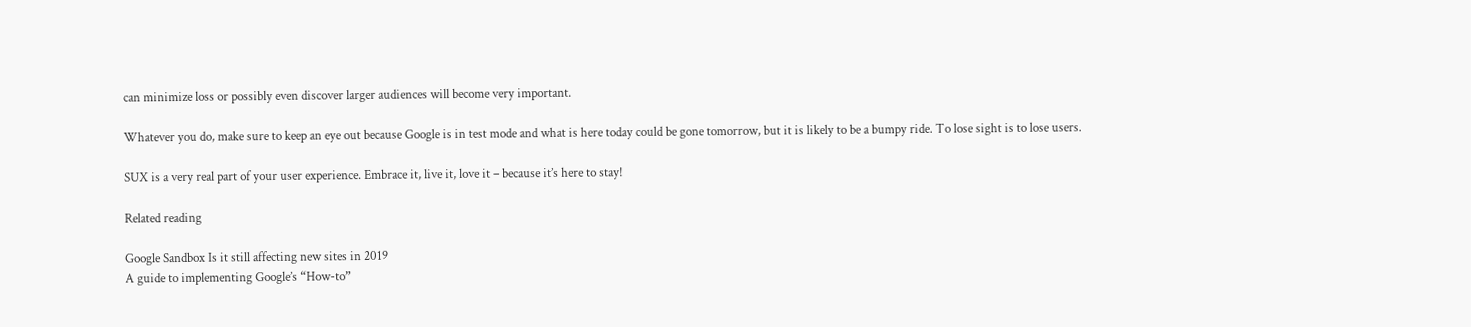can minimize loss or possibly even discover larger audiences will become very important.

Whatever you do, make sure to keep an eye out because Google is in test mode and what is here today could be gone tomorrow, but it is likely to be a bumpy ride. To lose sight is to lose users.

SUX is a very real part of your user experience. Embrace it, live it, love it – because it’s here to stay!

Related reading

Google Sandbox Is it still affecting new sites in 2019
A guide to implementing Google’s “How-to”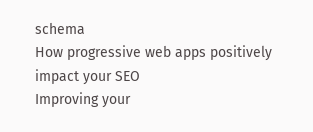schema
How progressive web apps positively impact your SEO
Improving your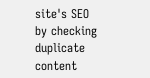site's SEO by checking duplicate content